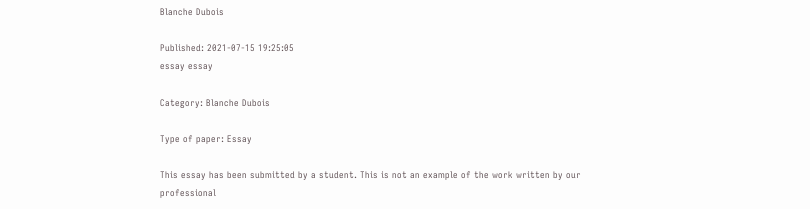Blanche Dubois

Published: 2021-07-15 19:25:05
essay essay

Category: Blanche Dubois

Type of paper: Essay

This essay has been submitted by a student. This is not an example of the work written by our professional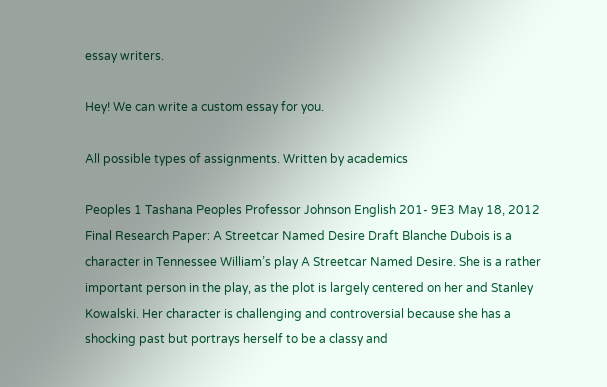essay writers.

Hey! We can write a custom essay for you.

All possible types of assignments. Written by academics

Peoples 1 Tashana Peoples Professor Johnson English 201- 9E3 May 18, 2012 Final Research Paper: A Streetcar Named Desire Draft Blanche Dubois is a character in Tennessee William’s play A Streetcar Named Desire. She is a rather important person in the play, as the plot is largely centered on her and Stanley Kowalski. Her character is challenging and controversial because she has a shocking past but portrays herself to be a classy and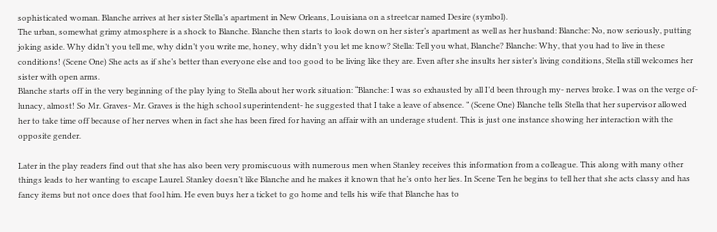sophisticated woman. Blanche arrives at her sister Stella’s apartment in New Orleans, Louisiana on a streetcar named Desire (symbol).
The urban, somewhat grimy atmosphere is a shock to Blanche. Blanche then starts to look down on her sister’s apartment as well as her husband: Blanche: No, now seriously, putting joking aside. Why didn’t you tell me, why didn’t you write me, honey, why didn’t you let me know? Stella: Tell you what, Blanche? Blanche: Why, that you had to live in these conditions! (Scene One) She acts as if she’s better than everyone else and too good to be living like they are. Even after she insults her sister’s living conditions, Stella still welcomes her sister with open arms.
Blanche starts off in the very beginning of the play lying to Stella about her work situation: “Blanche: I was so exhausted by all I’d been through my- nerves broke. I was on the verge of- lunacy, almost! So Mr. Graves- Mr. Graves is the high school superintendent- he suggested that I take a leave of absence. ” (Scene One) Blanche tells Stella that her supervisor allowed her to take time off because of her nerves when in fact she has been fired for having an affair with an underage student. This is just one instance showing her interaction with the opposite gender.

Later in the play readers find out that she has also been very promiscuous with numerous men when Stanley receives this information from a colleague. This along with many other things leads to her wanting to escape Laurel. Stanley doesn’t like Blanche and he makes it known that he’s onto her lies. In Scene Ten he begins to tell her that she acts classy and has fancy items but not once does that fool him. He even buys her a ticket to go home and tells his wife that Blanche has to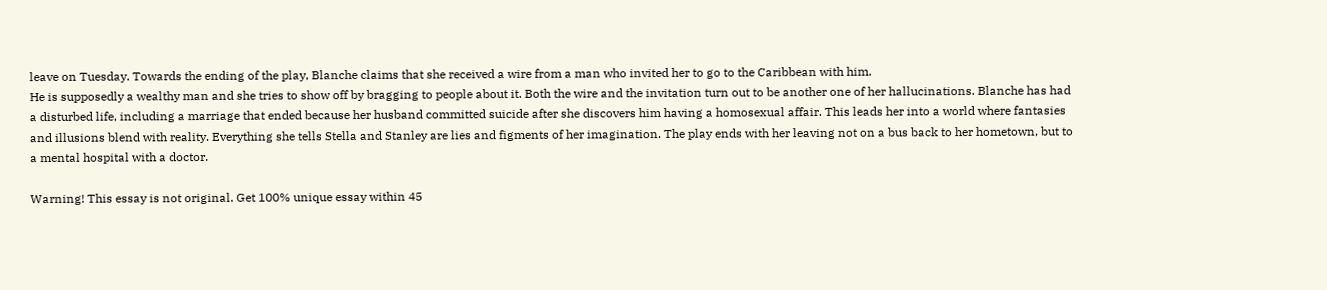leave on Tuesday. Towards the ending of the play, Blanche claims that she received a wire from a man who invited her to go to the Caribbean with him.
He is supposedly a wealthy man and she tries to show off by bragging to people about it. Both the wire and the invitation turn out to be another one of her hallucinations. Blanche has had a disturbed life, including a marriage that ended because her husband committed suicide after she discovers him having a homosexual affair. This leads her into a world where fantasies and illusions blend with reality. Everything she tells Stella and Stanley are lies and figments of her imagination. The play ends with her leaving not on a bus back to her hometown, but to a mental hospital with a doctor.

Warning! This essay is not original. Get 100% unique essay within 45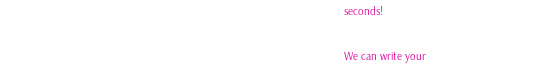seconds!


We can write your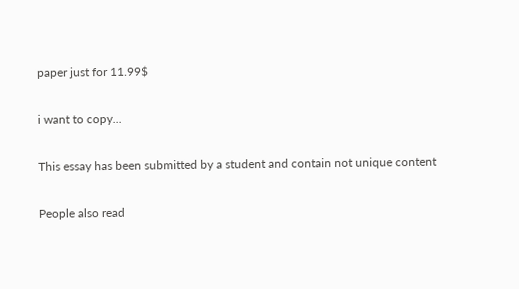paper just for 11.99$

i want to copy...

This essay has been submitted by a student and contain not unique content

People also read